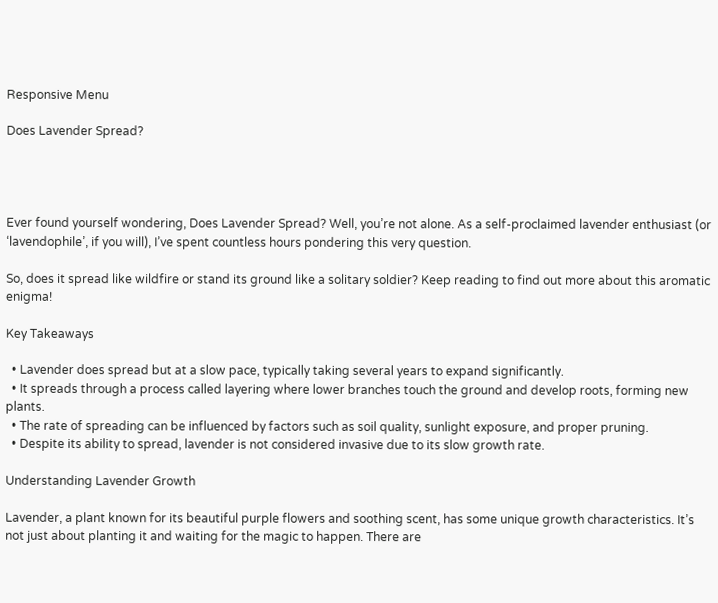Responsive Menu

Does Lavender Spread?




Ever found yourself wondering, Does Lavender Spread? Well, you’re not alone. As a self-proclaimed lavender enthusiast (or ‘lavendophile’, if you will), I’ve spent countless hours pondering this very question.

So, does it spread like wildfire or stand its ground like a solitary soldier? Keep reading to find out more about this aromatic enigma!

Key Takeaways

  • Lavender does spread but at a slow pace, typically taking several years to expand significantly.
  • It spreads through a process called layering where lower branches touch the ground and develop roots, forming new plants.
  • The rate of spreading can be influenced by factors such as soil quality, sunlight exposure, and proper pruning.
  • Despite its ability to spread, lavender is not considered invasive due to its slow growth rate.

Understanding Lavender Growth

Lavender, a plant known for its beautiful purple flowers and soothing scent, has some unique growth characteristics. It’s not just about planting it and waiting for the magic to happen. There are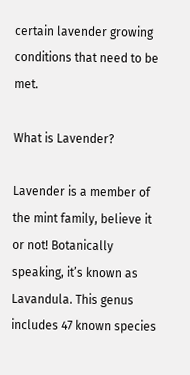certain lavender growing conditions that need to be met.

What is Lavender?

Lavender is a member of the mint family, believe it or not! Botanically speaking, it’s known as Lavandula. This genus includes 47 known species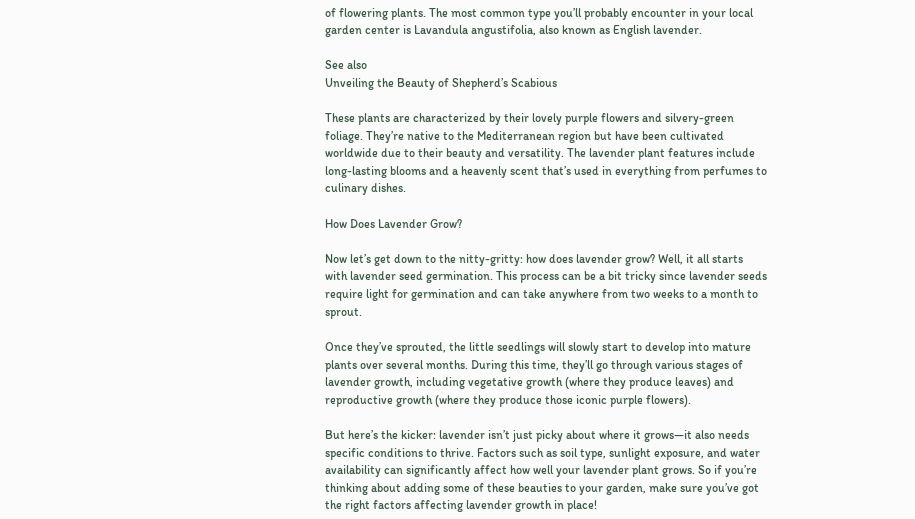of flowering plants. The most common type you’ll probably encounter in your local garden center is Lavandula angustifolia, also known as English lavender.

See also
Unveiling the Beauty of Shepherd’s Scabious

These plants are characterized by their lovely purple flowers and silvery-green foliage. They’re native to the Mediterranean region but have been cultivated worldwide due to their beauty and versatility. The lavender plant features include long-lasting blooms and a heavenly scent that’s used in everything from perfumes to culinary dishes.

How Does Lavender Grow?

Now let’s get down to the nitty-gritty: how does lavender grow? Well, it all starts with lavender seed germination. This process can be a bit tricky since lavender seeds require light for germination and can take anywhere from two weeks to a month to sprout.

Once they’ve sprouted, the little seedlings will slowly start to develop into mature plants over several months. During this time, they’ll go through various stages of lavender growth, including vegetative growth (where they produce leaves) and reproductive growth (where they produce those iconic purple flowers).

But here’s the kicker: lavender isn’t just picky about where it grows—it also needs specific conditions to thrive. Factors such as soil type, sunlight exposure, and water availability can significantly affect how well your lavender plant grows. So if you’re thinking about adding some of these beauties to your garden, make sure you’ve got the right factors affecting lavender growth in place!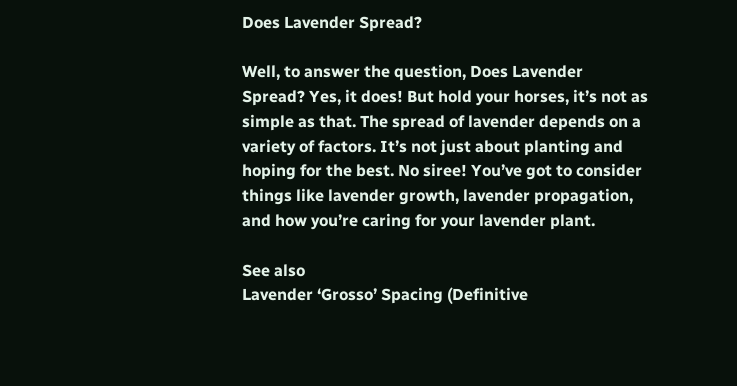Does Lavender Spread?

Well, to answer the question, Does Lavender Spread? Yes, it does! But hold your horses, it’s not as simple as that. The spread of lavender depends on a variety of factors. It’s not just about planting and hoping for the best. No siree! You’ve got to consider things like lavender growth, lavender propagation, and how you’re caring for your lavender plant.

See also
Lavender ‘Grosso’ Spacing (Definitive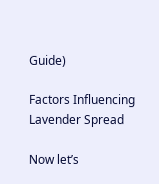Guide)

Factors Influencing Lavender Spread

Now let’s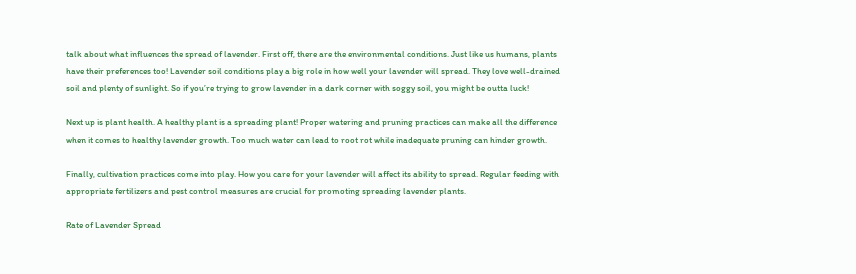talk about what influences the spread of lavender. First off, there are the environmental conditions. Just like us humans, plants have their preferences too! Lavender soil conditions play a big role in how well your lavender will spread. They love well-drained soil and plenty of sunlight. So if you’re trying to grow lavender in a dark corner with soggy soil, you might be outta luck!

Next up is plant health. A healthy plant is a spreading plant! Proper watering and pruning practices can make all the difference when it comes to healthy lavender growth. Too much water can lead to root rot while inadequate pruning can hinder growth.

Finally, cultivation practices come into play. How you care for your lavender will affect its ability to spread. Regular feeding with appropriate fertilizers and pest control measures are crucial for promoting spreading lavender plants.

Rate of Lavender Spread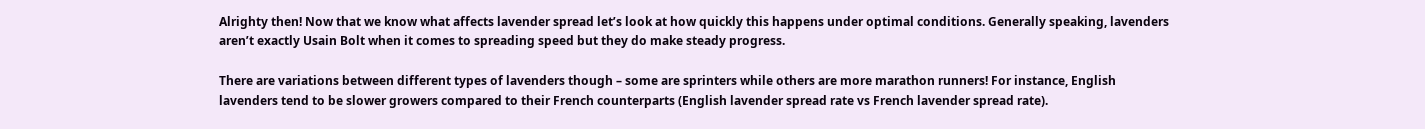Alrighty then! Now that we know what affects lavender spread let’s look at how quickly this happens under optimal conditions. Generally speaking, lavenders aren’t exactly Usain Bolt when it comes to spreading speed but they do make steady progress.

There are variations between different types of lavenders though – some are sprinters while others are more marathon runners! For instance, English lavenders tend to be slower growers compared to their French counterparts (English lavender spread rate vs French lavender spread rate).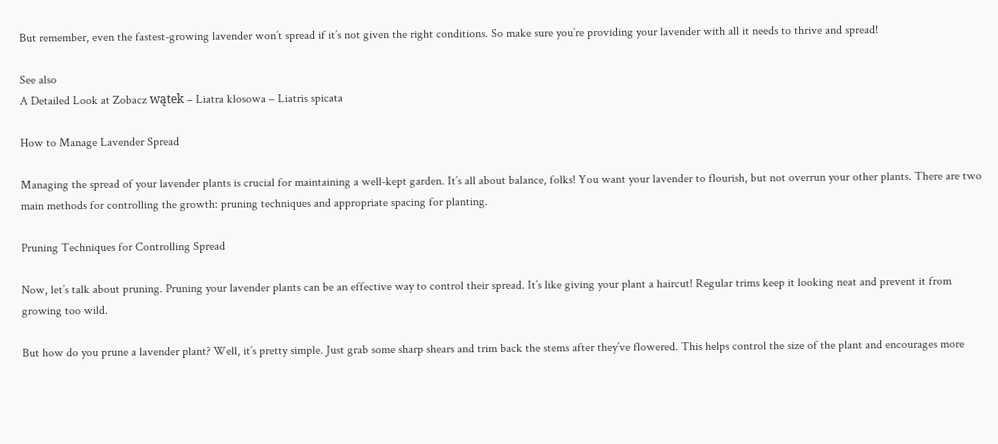But remember, even the fastest-growing lavender won’t spread if it’s not given the right conditions. So make sure you’re providing your lavender with all it needs to thrive and spread!

See also
A Detailed Look at Zobacz wątek – Liatra kłosowa – Liatris spicata

How to Manage Lavender Spread

Managing the spread of your lavender plants is crucial for maintaining a well-kept garden. It’s all about balance, folks! You want your lavender to flourish, but not overrun your other plants. There are two main methods for controlling the growth: pruning techniques and appropriate spacing for planting.

Pruning Techniques for Controlling Spread

Now, let’s talk about pruning. Pruning your lavender plants can be an effective way to control their spread. It’s like giving your plant a haircut! Regular trims keep it looking neat and prevent it from growing too wild.

But how do you prune a lavender plant? Well, it’s pretty simple. Just grab some sharp shears and trim back the stems after they’ve flowered. This helps control the size of the plant and encourages more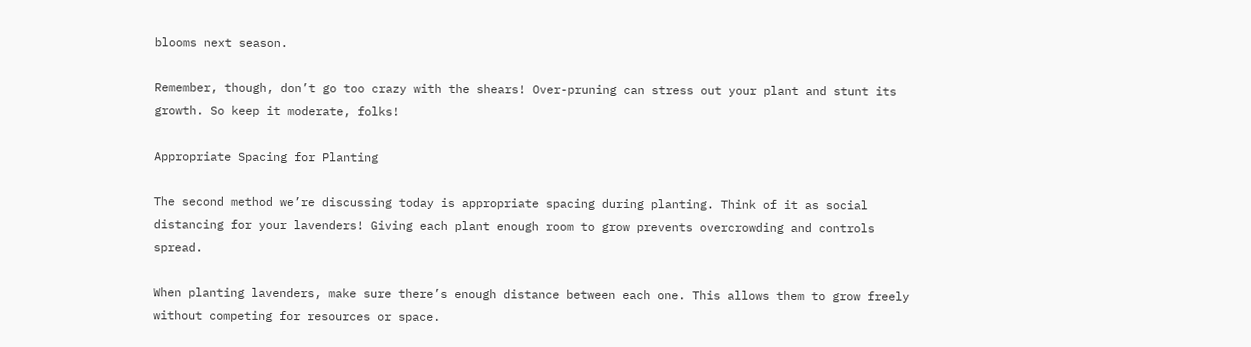blooms next season.

Remember, though, don’t go too crazy with the shears! Over-pruning can stress out your plant and stunt its growth. So keep it moderate, folks!

Appropriate Spacing for Planting

The second method we’re discussing today is appropriate spacing during planting. Think of it as social distancing for your lavenders! Giving each plant enough room to grow prevents overcrowding and controls spread.

When planting lavenders, make sure there’s enough distance between each one. This allows them to grow freely without competing for resources or space.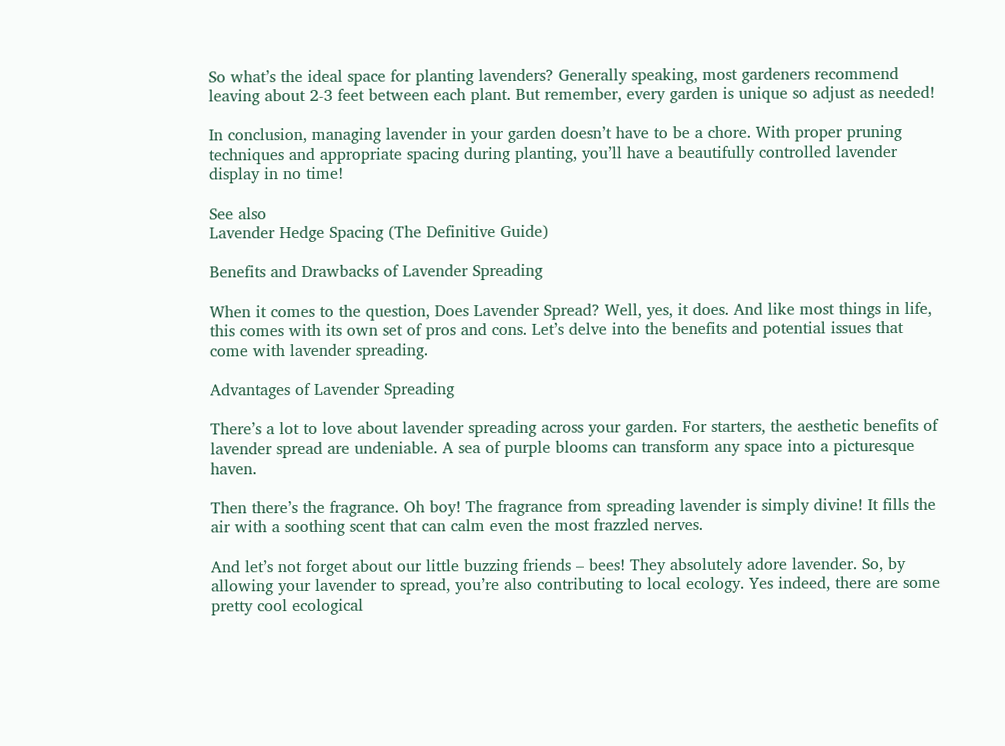So what’s the ideal space for planting lavenders? Generally speaking, most gardeners recommend leaving about 2-3 feet between each plant. But remember, every garden is unique so adjust as needed!

In conclusion, managing lavender in your garden doesn’t have to be a chore. With proper pruning techniques and appropriate spacing during planting, you’ll have a beautifully controlled lavender display in no time!

See also
Lavender Hedge Spacing (The Definitive Guide)

Benefits and Drawbacks of Lavender Spreading

When it comes to the question, Does Lavender Spread? Well, yes, it does. And like most things in life, this comes with its own set of pros and cons. Let’s delve into the benefits and potential issues that come with lavender spreading.

Advantages of Lavender Spreading

There’s a lot to love about lavender spreading across your garden. For starters, the aesthetic benefits of lavender spread are undeniable. A sea of purple blooms can transform any space into a picturesque haven.

Then there’s the fragrance. Oh boy! The fragrance from spreading lavender is simply divine! It fills the air with a soothing scent that can calm even the most frazzled nerves.

And let’s not forget about our little buzzing friends – bees! They absolutely adore lavender. So, by allowing your lavender to spread, you’re also contributing to local ecology. Yes indeed, there are some pretty cool ecological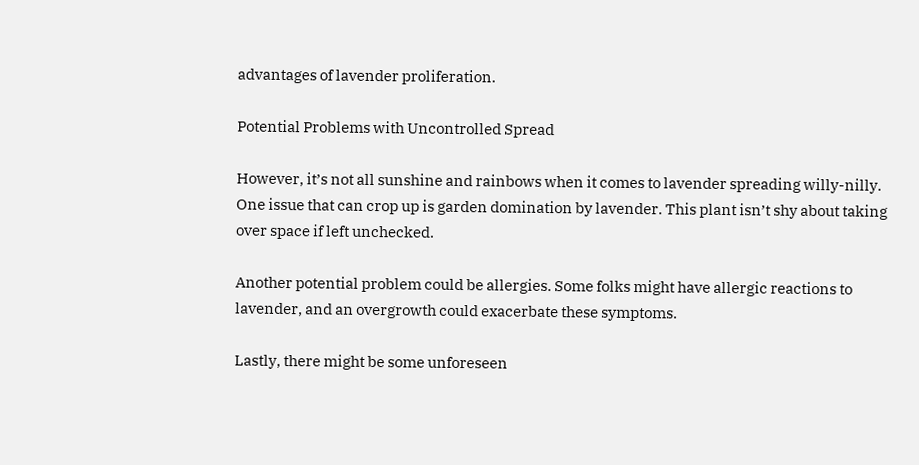advantages of lavender proliferation.

Potential Problems with Uncontrolled Spread

However, it’s not all sunshine and rainbows when it comes to lavender spreading willy-nilly. One issue that can crop up is garden domination by lavender. This plant isn’t shy about taking over space if left unchecked.

Another potential problem could be allergies. Some folks might have allergic reactions to lavender, and an overgrowth could exacerbate these symptoms.

Lastly, there might be some unforeseen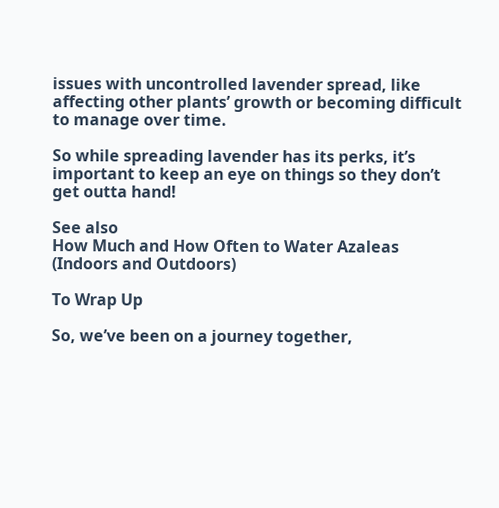issues with uncontrolled lavender spread, like affecting other plants’ growth or becoming difficult to manage over time.

So while spreading lavender has its perks, it’s important to keep an eye on things so they don’t get outta hand!

See also
How Much and How Often to Water Azaleas (Indoors and Outdoors)

To Wrap Up

So, we’ve been on a journey together,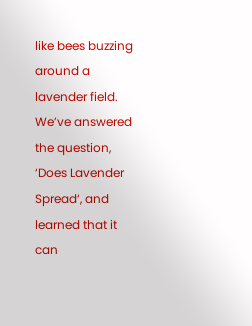like bees buzzing around a lavender field. We’ve answered the question, ‘Does Lavender Spread‘, and learned that it can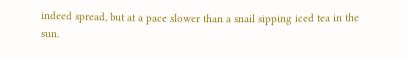indeed spread, but at a pace slower than a snail sipping iced tea in the sun.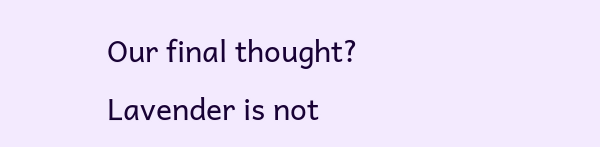Our final thought? Lavender is not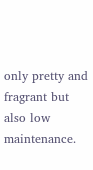only pretty and fragrant but also low maintenance.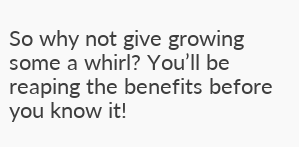So why not give growing some a whirl? You’ll be reaping the benefits before you know it!